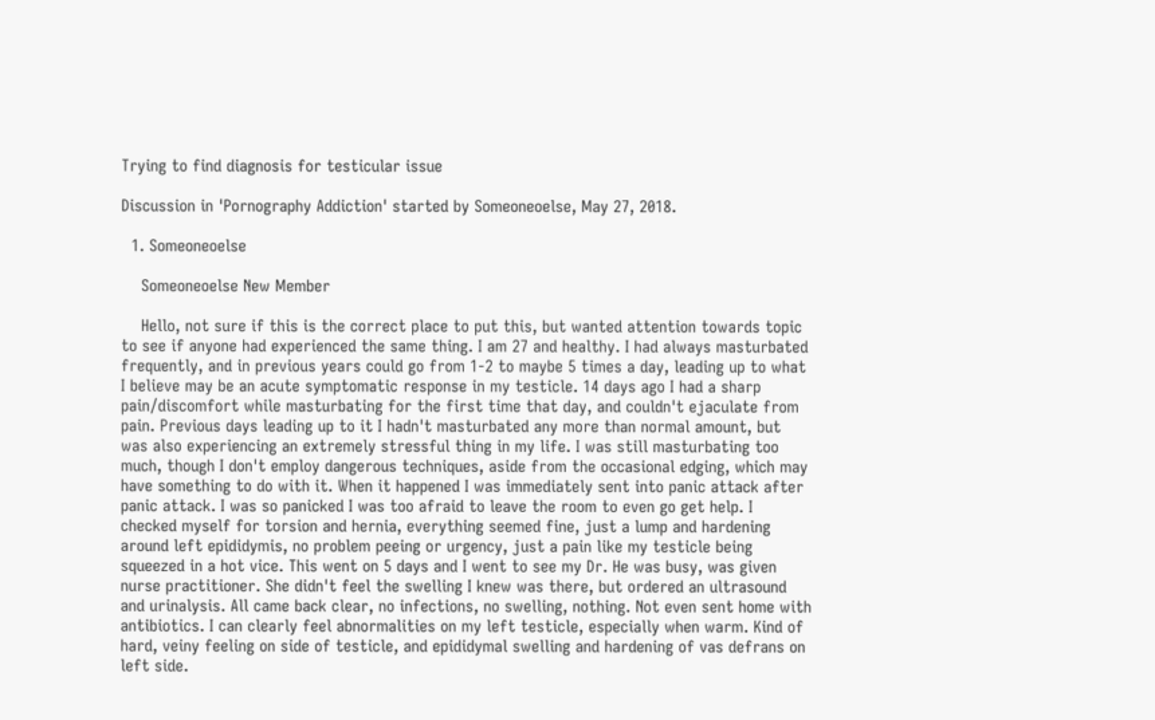Trying to find diagnosis for testicular issue

Discussion in 'Pornography Addiction' started by Someoneoelse, May 27, 2018.

  1. Someoneoelse

    Someoneoelse New Member

    Hello, not sure if this is the correct place to put this, but wanted attention towards topic to see if anyone had experienced the same thing. I am 27 and healthy. I had always masturbated frequently, and in previous years could go from 1-2 to maybe 5 times a day, leading up to what I believe may be an acute symptomatic response in my testicle. 14 days ago I had a sharp pain/discomfort while masturbating for the first time that day, and couldn't ejaculate from pain. Previous days leading up to it I hadn't masturbated any more than normal amount, but was also experiencing an extremely stressful thing in my life. I was still masturbating too much, though I don't employ dangerous techniques, aside from the occasional edging, which may have something to do with it. When it happened I was immediately sent into panic attack after panic attack. I was so panicked I was too afraid to leave the room to even go get help. I checked myself for torsion and hernia, everything seemed fine, just a lump and hardening around left epididymis, no problem peeing or urgency, just a pain like my testicle being squeezed in a hot vice. This went on 5 days and I went to see my Dr. He was busy, was given nurse practitioner. She didn't feel the swelling I knew was there, but ordered an ultrasound and urinalysis. All came back clear, no infections, no swelling, nothing. Not even sent home with antibiotics. I can clearly feel abnormalities on my left testicle, especially when warm. Kind of hard, veiny feeling on side of testicle, and epididymal swelling and hardening of vas defrans on left side.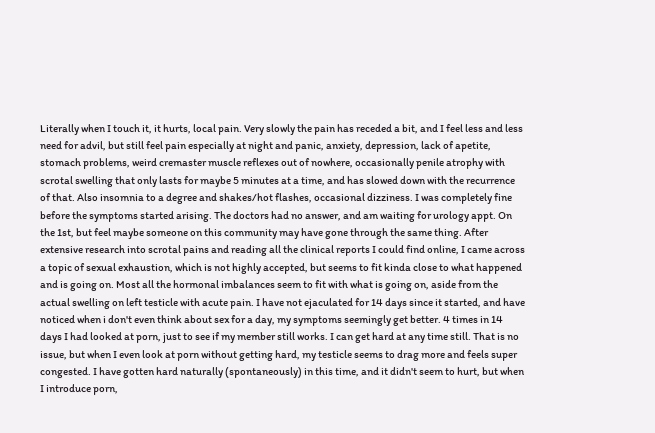Literally when I touch it, it hurts, local pain. Very slowly the pain has receded a bit, and I feel less and less need for advil, but still feel pain especially at night and panic, anxiety, depression, lack of apetite, stomach problems, weird cremaster muscle reflexes out of nowhere, occasionally penile atrophy with scrotal swelling that only lasts for maybe 5 minutes at a time, and has slowed down with the recurrence of that. Also insomnia to a degree and shakes/hot flashes, occasional dizziness. I was completely fine before the symptoms started arising. The doctors had no answer, and am waiting for urology appt. On the 1st, but feel maybe someone on this community may have gone through the same thing. After extensive research into scrotal pains and reading all the clinical reports I could find online, I came across a topic of sexual exhaustion, which is not highly accepted, but seems to fit kinda close to what happened and is going on. Most all the hormonal imbalances seem to fit with what is going on, aside from the actual swelling on left testicle with acute pain. I have not ejaculated for 14 days since it started, and have noticed when i don't even think about sex for a day, my symptoms seemingly get better. 4 times in 14 days I had looked at porn, just to see if my member still works. I can get hard at any time still. That is no issue, but when I even look at porn without getting hard, my testicle seems to drag more and feels super congested. I have gotten hard naturally (spontaneously) in this time, and it didn't seem to hurt, but when I introduce porn,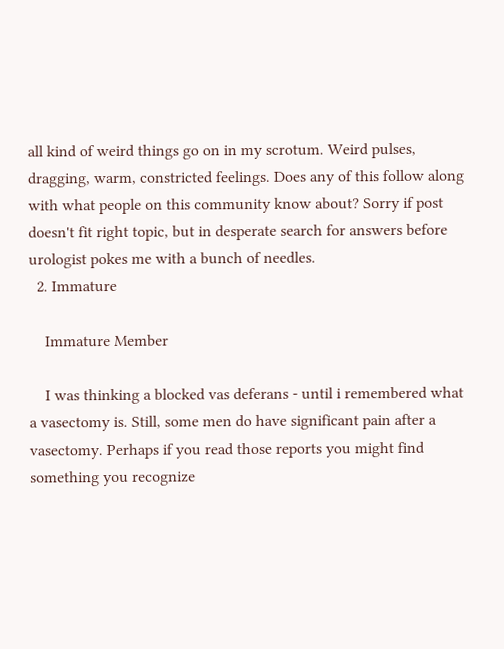all kind of weird things go on in my scrotum. Weird pulses, dragging, warm, constricted feelings. Does any of this follow along with what people on this community know about? Sorry if post doesn't fit right topic, but in desperate search for answers before urologist pokes me with a bunch of needles.
  2. Immature

    Immature Member

    I was thinking a blocked vas deferans - until i remembered what a vasectomy is. Still, some men do have significant pain after a vasectomy. Perhaps if you read those reports you might find something you recognize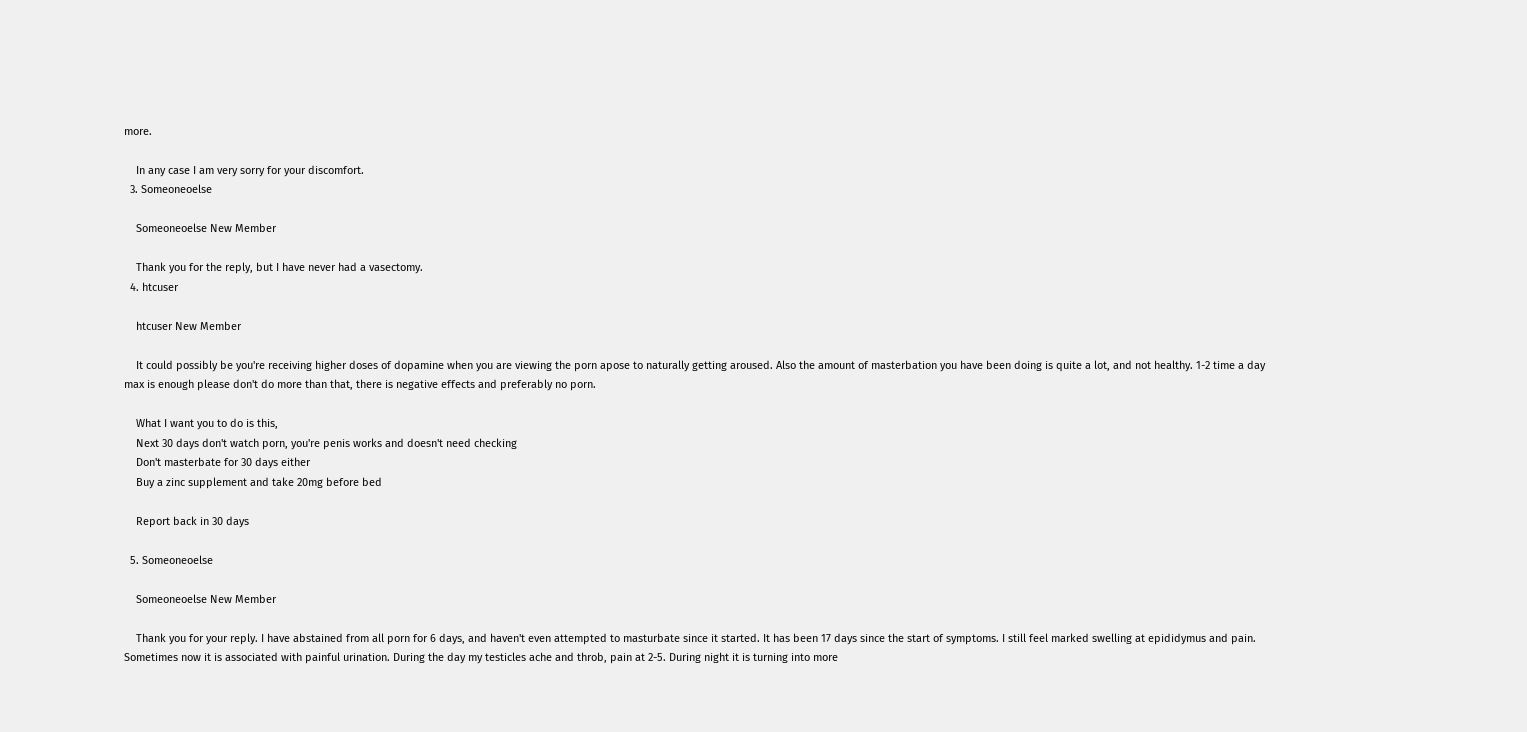more.

    In any case I am very sorry for your discomfort.
  3. Someoneoelse

    Someoneoelse New Member

    Thank you for the reply, but I have never had a vasectomy.
  4. htcuser

    htcuser New Member

    It could possibly be you're receiving higher doses of dopamine when you are viewing the porn apose to naturally getting aroused. Also the amount of masterbation you have been doing is quite a lot, and not healthy. 1-2 time a day max is enough please don't do more than that, there is negative effects and preferably no porn.

    What I want you to do is this,
    Next 30 days don't watch porn, you're penis works and doesn't need checking
    Don't masterbate for 30 days either
    Buy a zinc supplement and take 20mg before bed

    Report back in 30 days

  5. Someoneoelse

    Someoneoelse New Member

    Thank you for your reply. I have abstained from all porn for 6 days, and haven't even attempted to masturbate since it started. It has been 17 days since the start of symptoms. I still feel marked swelling at epididymus and pain. Sometimes now it is associated with painful urination. During the day my testicles ache and throb, pain at 2-5. During night it is turning into more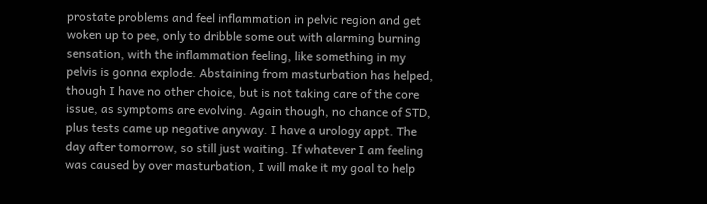prostate problems and feel inflammation in pelvic region and get woken up to pee, only to dribble some out with alarming burning sensation, with the inflammation feeling, like something in my pelvis is gonna explode. Abstaining from masturbation has helped, though I have no other choice, but is not taking care of the core issue, as symptoms are evolving. Again though, no chance of STD, plus tests came up negative anyway. I have a urology appt. The day after tomorrow, so still just waiting. If whatever I am feeling was caused by over masturbation, I will make it my goal to help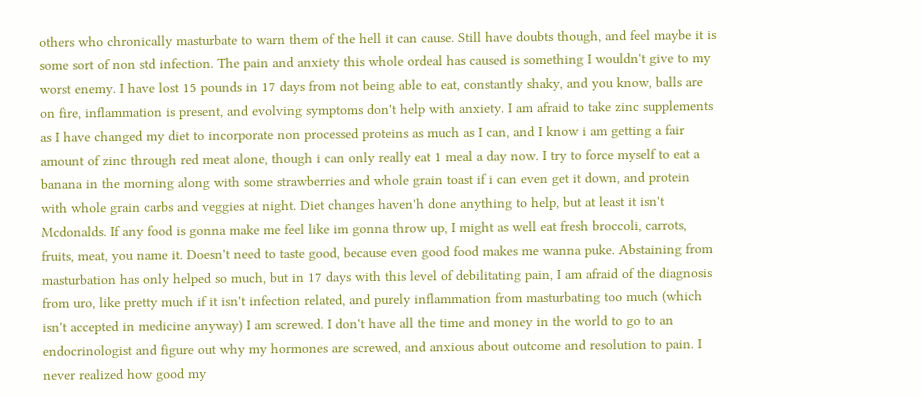others who chronically masturbate to warn them of the hell it can cause. Still have doubts though, and feel maybe it is some sort of non std infection. The pain and anxiety this whole ordeal has caused is something I wouldn't give to my worst enemy. I have lost 15 pounds in 17 days from not being able to eat, constantly shaky, and you know, balls are on fire, inflammation is present, and evolving symptoms don't help with anxiety. I am afraid to take zinc supplements as I have changed my diet to incorporate non processed proteins as much as I can, and I know i am getting a fair amount of zinc through red meat alone, though i can only really eat 1 meal a day now. I try to force myself to eat a banana in the morning along with some strawberries and whole grain toast if i can even get it down, and protein with whole grain carbs and veggies at night. Diet changes haven'h done anything to help, but at least it isn't Mcdonalds. If any food is gonna make me feel like im gonna throw up, I might as well eat fresh broccoli, carrots, fruits, meat, you name it. Doesn't need to taste good, because even good food makes me wanna puke. Abstaining from masturbation has only helped so much, but in 17 days with this level of debilitating pain, I am afraid of the diagnosis from uro, like pretty much if it isn't infection related, and purely inflammation from masturbating too much (which isn't accepted in medicine anyway) I am screwed. I don't have all the time and money in the world to go to an endocrinologist and figure out why my hormones are screwed, and anxious about outcome and resolution to pain. I never realized how good my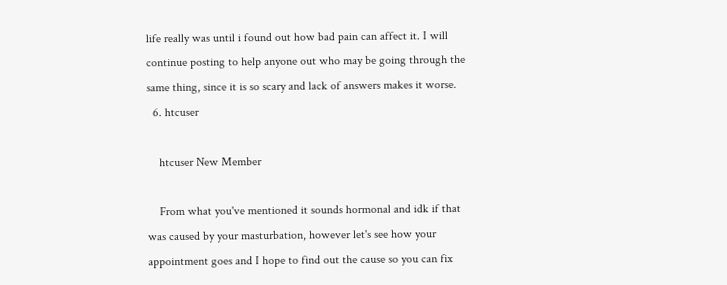life really was until i found out how bad pain can affect it. I will continue posting to help anyone out who may be going through the same thing, since it is so scary and lack of answers makes it worse.
  6. htcuser

    htcuser New Member

    From what you've mentioned it sounds hormonal and idk if that was caused by your masturbation, however let's see how your appointment goes and I hope to find out the cause so you can fix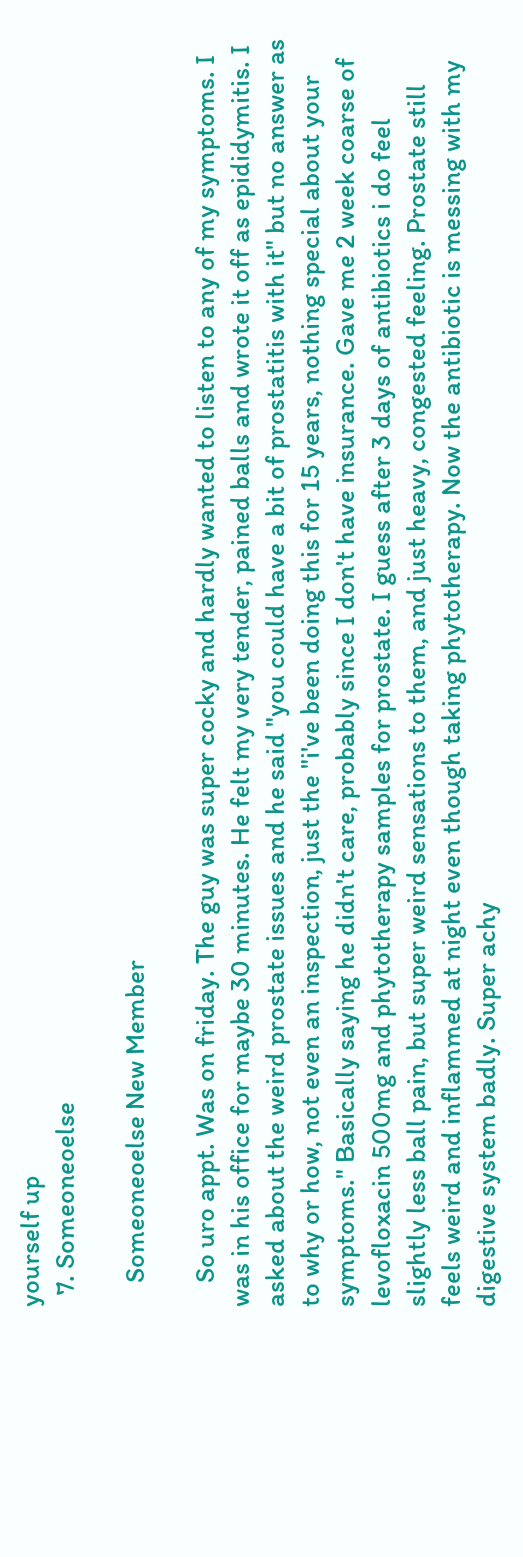yourself up
  7. Someoneoelse

    Someoneoelse New Member

    So uro appt. Was on friday. The guy was super cocky and hardly wanted to listen to any of my symptoms. I was in his office for maybe 30 minutes. He felt my very tender, pained balls and wrote it off as epididymitis. I asked about the weird prostate issues and he said "you could have a bit of prostatitis with it" but no answer as to why or how, not even an inspection, just the "i've been doing this for 15 years, nothing special about your symptoms." Basically saying he didn't care, probably since I don't have insurance. Gave me 2 week coarse of levofloxacin 500mg and phytotherapy samples for prostate. I guess after 3 days of antibiotics i do feel slightly less ball pain, but super weird sensations to them, and just heavy, congested feeling. Prostate still feels weird and inflammed at night even though taking phytotherapy. Now the antibiotic is messing with my digestive system badly. Super achy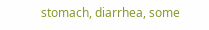stomach, diarrhea, some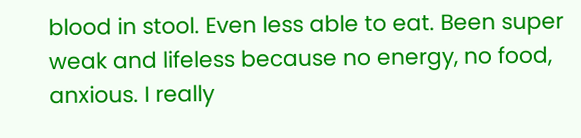blood in stool. Even less able to eat. Been super weak and lifeless because no energy, no food, anxious. I really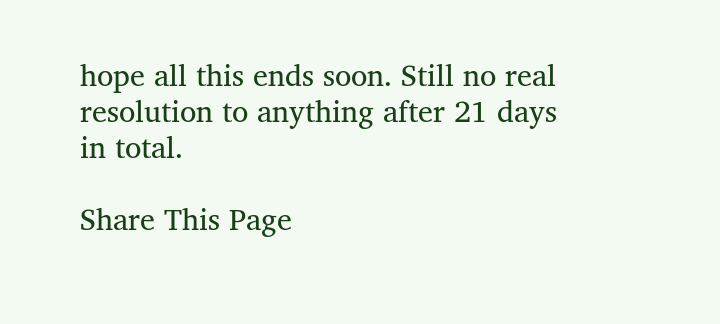hope all this ends soon. Still no real resolution to anything after 21 days in total.

Share This Page